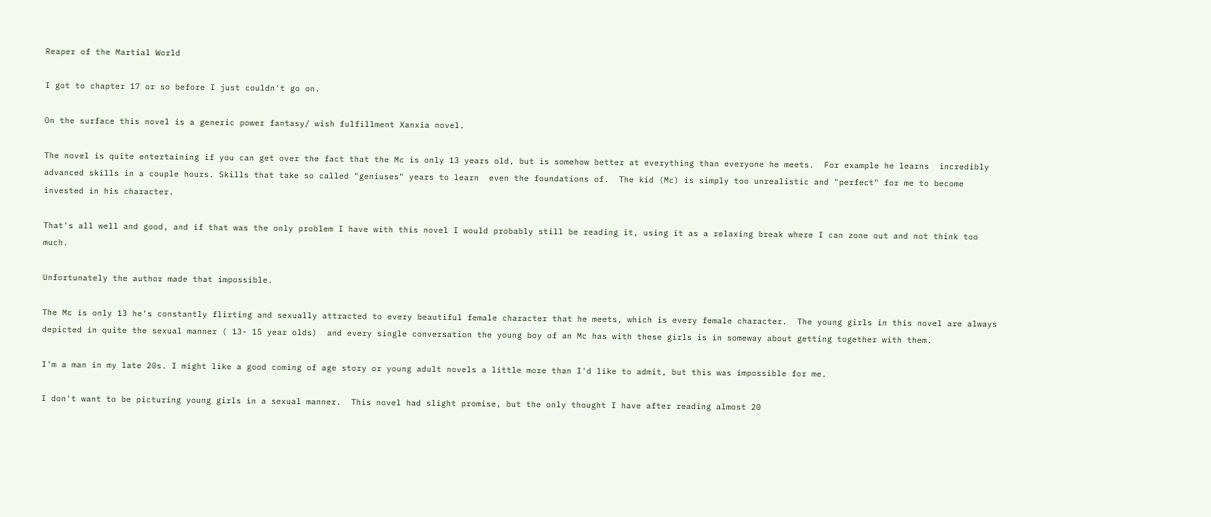Reaper of the Martial World

I got to chapter 17 or so before I just couldn't go on.

On the surface this novel is a generic power fantasy/ wish fulfillment Xanxia novel.

The novel is quite entertaining if you can get over the fact that the Mc is only 13 years old, but is somehow better at everything than everyone he meets.  For example he learns  incredibly advanced skills in a couple hours. Skills that take so called "geniuses" years to learn  even the foundations of.  The kid (Mc) is simply too unrealistic and "perfect" for me to become invested in his character.

That's all well and good, and if that was the only problem I have with this novel I would probably still be reading it, using it as a relaxing break where I can zone out and not think too much.

Unfortunately the author made that impossible.

The Mc is only 13 he's constantly flirting and sexually attracted to every beautiful female character that he meets, which is every female character.  The young girls in this novel are always depicted in quite the sexual manner ( 13- 15 year olds)  and every single conversation the young boy of an Mc has with these girls is in someway about getting together with them.

I'm a man in my late 20s. I might like a good coming of age story or young adult novels a little more than I'd like to admit, but this was impossible for me.

I don't want to be picturing young girls in a sexual manner.  This novel had slight promise, but the only thought I have after reading almost 20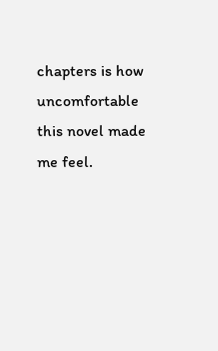chapters is how uncomfortable this novel made me feel.